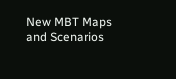New MBT Maps and Scenarios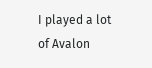I played a lot of Avalon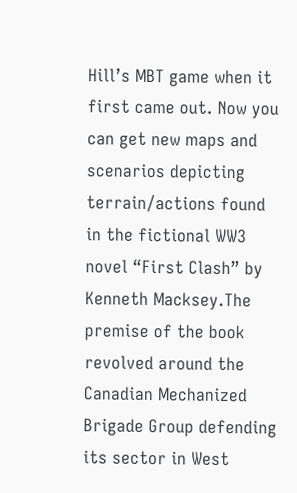Hill’s MBT game when it first came out. Now you can get new maps and scenarios depicting terrain/actions found in the fictional WW3 novel “First Clash” by Kenneth Macksey.The premise of the book revolved around the Canadian Mechanized Brigade Group defending its sector in West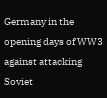Germany in the opening days of WW3 against attacking Soviet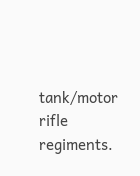tank/motor rifle regiments.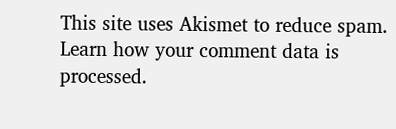This site uses Akismet to reduce spam. Learn how your comment data is processed.